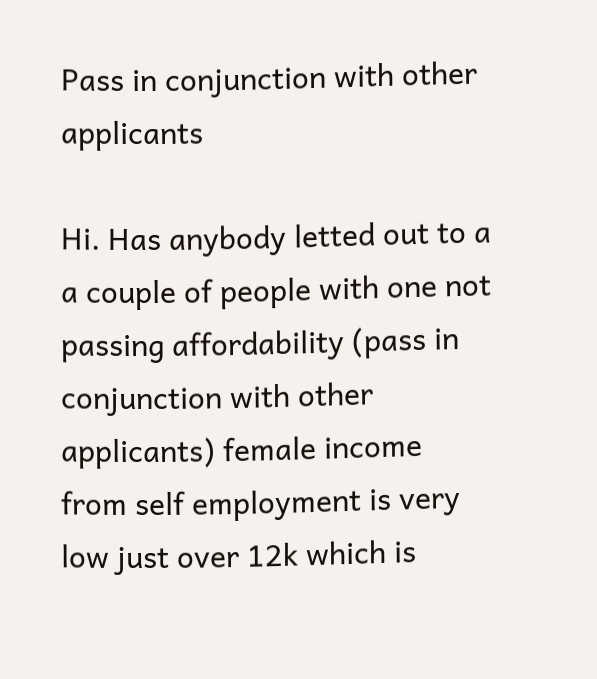Pass in conjunction with other applicants

Hi. Has anybody letted out to a a couple of people with one not passing affordability (pass in conjunction with other applicants) female income from self employment is very low just over 12k which is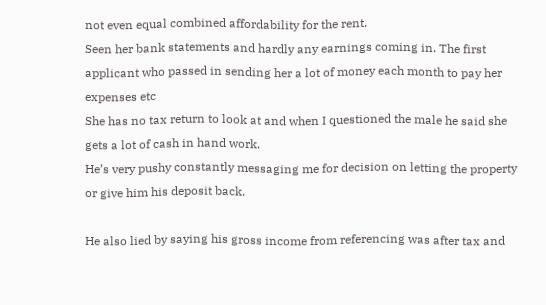not even equal combined affordability for the rent.
Seen her bank statements and hardly any earnings coming in. The first applicant who passed in sending her a lot of money each month to pay her expenses etc
She has no tax return to look at and when I questioned the male he said she gets a lot of cash in hand work.
He’s very pushy constantly messaging me for decision on letting the property or give him his deposit back.

He also lied by saying his gross income from referencing was after tax and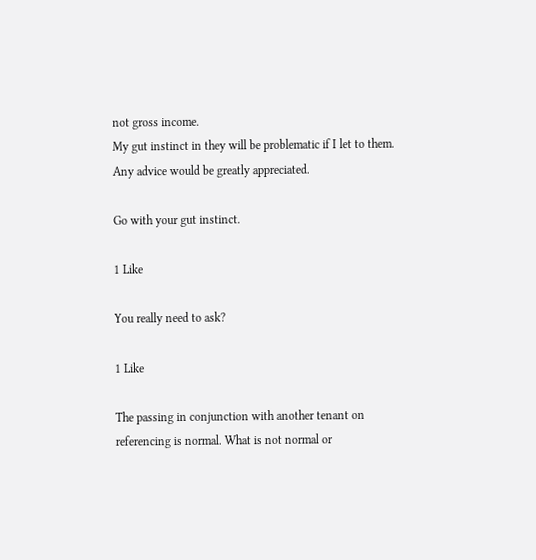not gross income.
My gut instinct in they will be problematic if I let to them.
Any advice would be greatly appreciated.

Go with your gut instinct.

1 Like

You really need to ask?

1 Like

The passing in conjunction with another tenant on referencing is normal. What is not normal or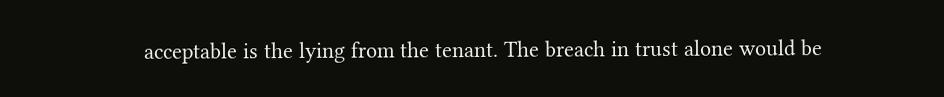acceptable is the lying from the tenant. The breach in trust alone would be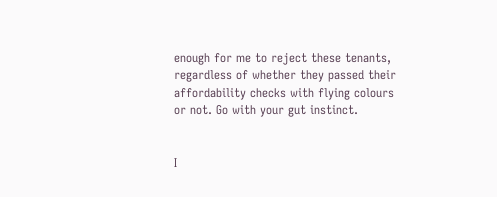enough for me to reject these tenants, regardless of whether they passed their affordability checks with flying colours or not. Go with your gut instinct.


I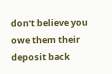don’t believe you owe them their deposit back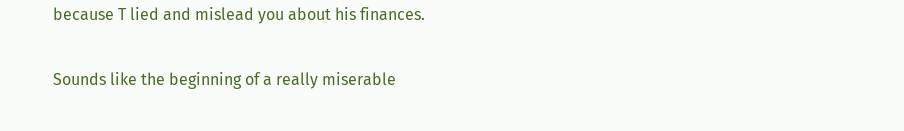because T lied and mislead you about his finances.

Sounds like the beginning of a really miserable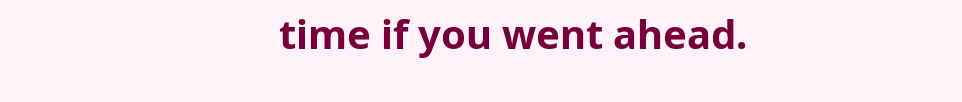time if you went ahead.